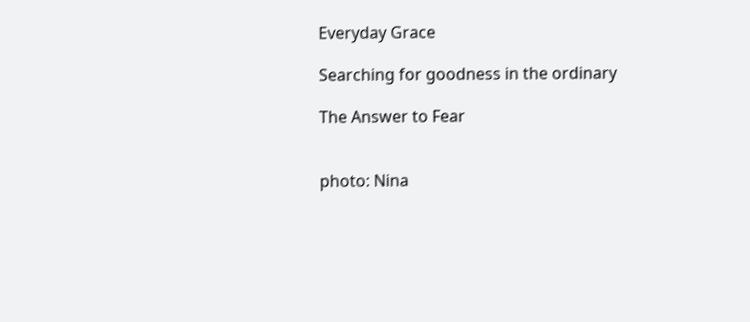Everyday Grace

Searching for goodness in the ordinary

The Answer to Fear


photo: Nina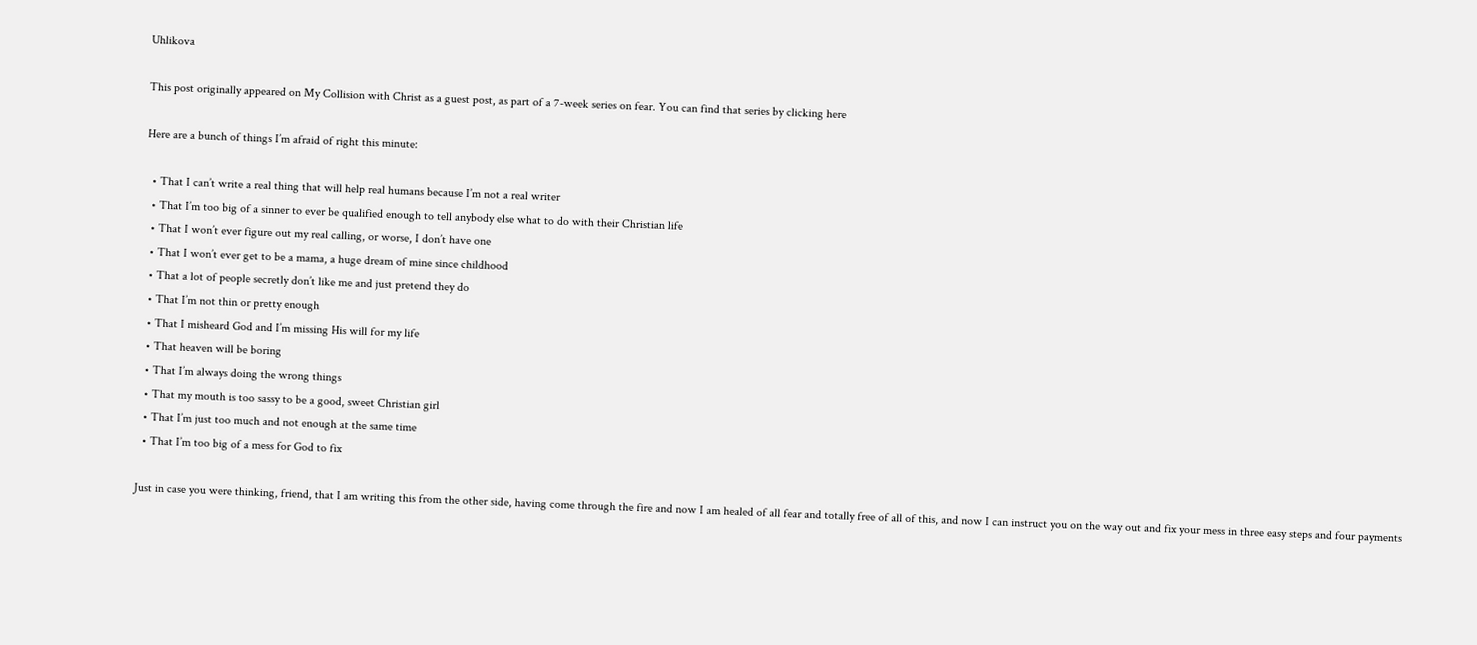Uhlikova

This post originally appeared on My Collision with Christ as a guest post, as part of a 7-week series on fear. You can find that series by clicking here

Here are a bunch of things I’m afraid of right this minute:

  • That I can’t write a real thing that will help real humans because I’m not a real writer
  • That I’m too big of a sinner to ever be qualified enough to tell anybody else what to do with their Christian life
  • That I won’t ever figure out my real calling, or worse, I don’t have one
  • That I won’t ever get to be a mama, a huge dream of mine since childhood
  • That a lot of people secretly don’t like me and just pretend they do
  • That I’m not thin or pretty enough
  • That I misheard God and I’m missing His will for my life
  • That heaven will be boring
  • That I’m always doing the wrong things
  • That my mouth is too sassy to be a good, sweet Christian girl
  • That I’m just too much and not enough at the same time
  • That I’m too big of a mess for God to fix

Just in case you were thinking, friend, that I am writing this from the other side, having come through the fire and now I am healed of all fear and totally free of all of this, and now I can instruct you on the way out and fix your mess in three easy steps and four payments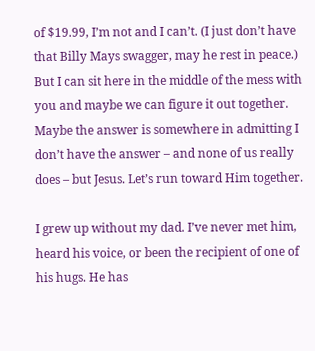of $19.99, I’m not and I can’t. (I just don’t have that Billy Mays swagger, may he rest in peace.) But I can sit here in the middle of the mess with you and maybe we can figure it out together. Maybe the answer is somewhere in admitting I don’t have the answer – and none of us really does – but Jesus. Let’s run toward Him together.

I grew up without my dad. I’ve never met him, heard his voice, or been the recipient of one of his hugs. He has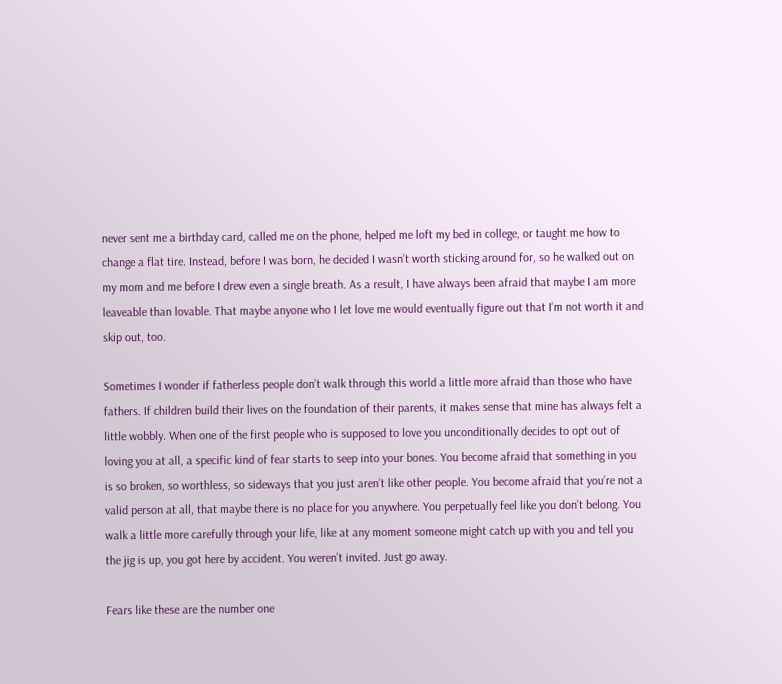never sent me a birthday card, called me on the phone, helped me loft my bed in college, or taught me how to change a flat tire. Instead, before I was born, he decided I wasn’t worth sticking around for, so he walked out on my mom and me before I drew even a single breath. As a result, I have always been afraid that maybe I am more leaveable than lovable. That maybe anyone who I let love me would eventually figure out that I’m not worth it and skip out, too.

Sometimes I wonder if fatherless people don’t walk through this world a little more afraid than those who have fathers. If children build their lives on the foundation of their parents, it makes sense that mine has always felt a little wobbly. When one of the first people who is supposed to love you unconditionally decides to opt out of loving you at all, a specific kind of fear starts to seep into your bones. You become afraid that something in you is so broken, so worthless, so sideways that you just aren’t like other people. You become afraid that you’re not a valid person at all, that maybe there is no place for you anywhere. You perpetually feel like you don’t belong. You walk a little more carefully through your life, like at any moment someone might catch up with you and tell you the jig is up, you got here by accident. You weren’t invited. Just go away.

Fears like these are the number one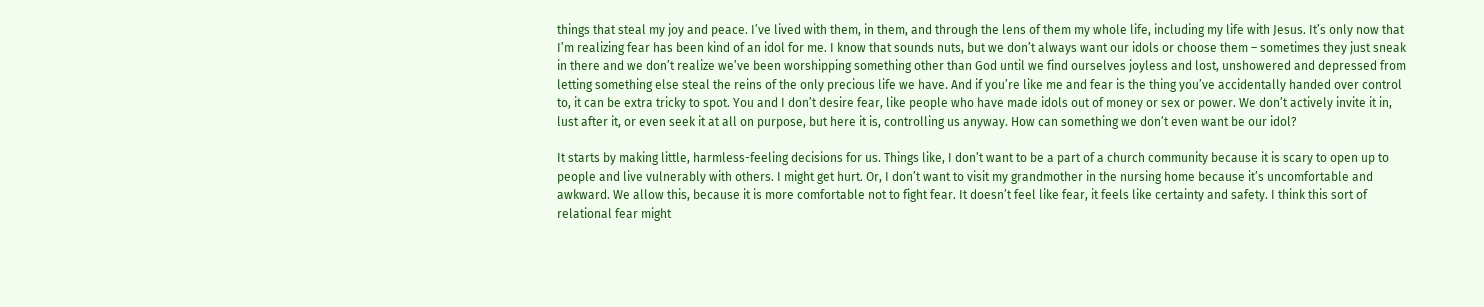things that steal my joy and peace. I’ve lived with them, in them, and through the lens of them my whole life, including my life with Jesus. It’s only now that I’m realizing fear has been kind of an idol for me. I know that sounds nuts, but we don’t always want our idols or choose them – sometimes they just sneak in there and we don’t realize we’ve been worshipping something other than God until we find ourselves joyless and lost, unshowered and depressed from letting something else steal the reins of the only precious life we have. And if you’re like me and fear is the thing you’ve accidentally handed over control to, it can be extra tricky to spot. You and I don’t desire fear, like people who have made idols out of money or sex or power. We don’t actively invite it in, lust after it, or even seek it at all on purpose, but here it is, controlling us anyway. How can something we don’t even want be our idol?

It starts by making little, harmless-feeling decisions for us. Things like, I don’t want to be a part of a church community because it is scary to open up to people and live vulnerably with others. I might get hurt. Or, I don’t want to visit my grandmother in the nursing home because it’s uncomfortable and awkward. We allow this, because it is more comfortable not to fight fear. It doesn’t feel like fear, it feels like certainty and safety. I think this sort of relational fear might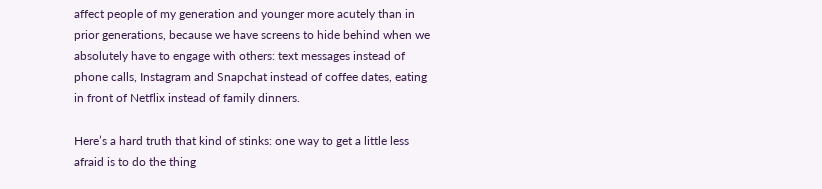affect people of my generation and younger more acutely than in prior generations, because we have screens to hide behind when we absolutely have to engage with others: text messages instead of phone calls, Instagram and Snapchat instead of coffee dates, eating in front of Netflix instead of family dinners.

Here’s a hard truth that kind of stinks: one way to get a little less afraid is to do the thing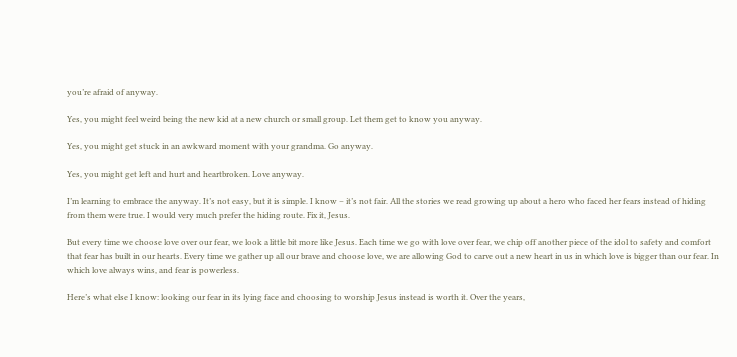you’re afraid of anyway.

Yes, you might feel weird being the new kid at a new church or small group. Let them get to know you anyway.

Yes, you might get stuck in an awkward moment with your grandma. Go anyway.

Yes, you might get left and hurt and heartbroken. Love anyway.

I’m learning to embrace the anyway. It’s not easy, but it is simple. I know – it’s not fair. All the stories we read growing up about a hero who faced her fears instead of hiding from them were true. I would very much prefer the hiding route. Fix it, Jesus.

But every time we choose love over our fear, we look a little bit more like Jesus. Each time we go with love over fear, we chip off another piece of the idol to safety and comfort that fear has built in our hearts. Every time we gather up all our brave and choose love, we are allowing God to carve out a new heart in us in which love is bigger than our fear. In which love always wins, and fear is powerless.

Here’s what else I know: looking our fear in its lying face and choosing to worship Jesus instead is worth it. Over the years,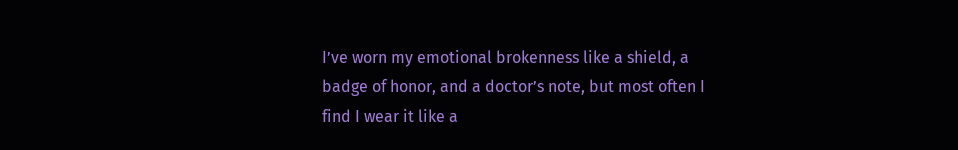I’ve worn my emotional brokenness like a shield, a badge of honor, and a doctor’s note, but most often I find I wear it like a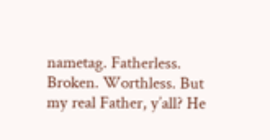nametag. Fatherless. Broken. Worthless. But my real Father, y’all? He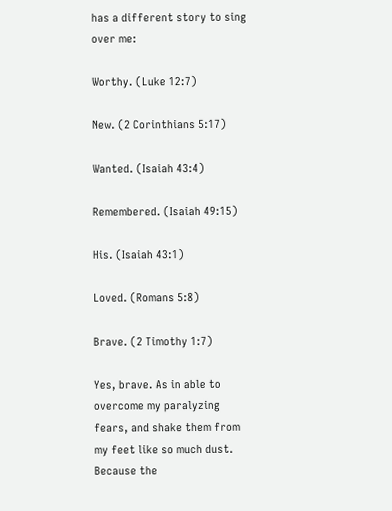has a different story to sing over me:

Worthy. (Luke 12:7)

New. (2 Corinthians 5:17)

Wanted. (Isaiah 43:4)

Remembered. (Isaiah 49:15)

His. (Isaiah 43:1)

Loved. (Romans 5:8)

Brave. (2 Timothy 1:7)

Yes, brave. As in able to overcome my paralyzing fears, and shake them from my feet like so much dust. Because the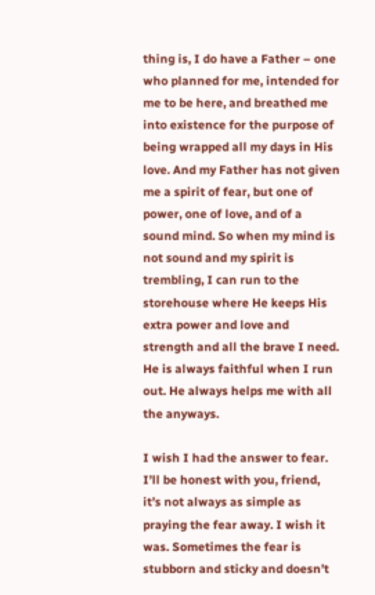thing is, I do have a Father – one who planned for me, intended for me to be here, and breathed me into existence for the purpose of being wrapped all my days in His love. And my Father has not given me a spirit of fear, but one of power, one of love, and of a sound mind. So when my mind is not sound and my spirit is trembling, I can run to the storehouse where He keeps His extra power and love and strength and all the brave I need. He is always faithful when I run out. He always helps me with all the anyways.

I wish I had the answer to fear. I’ll be honest with you, friend, it’s not always as simple as praying the fear away. I wish it was. Sometimes the fear is stubborn and sticky and doesn’t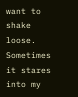want to shake loose. Sometimes it stares into my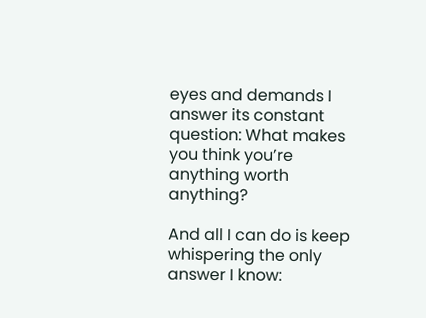eyes and demands I answer its constant question: What makes you think you’re anything worth anything?

And all I can do is keep whispering the only answer I know: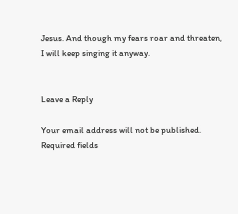Jesus. And though my fears roar and threaten, I will keep singing it anyway.


Leave a Reply

Your email address will not be published. Required fields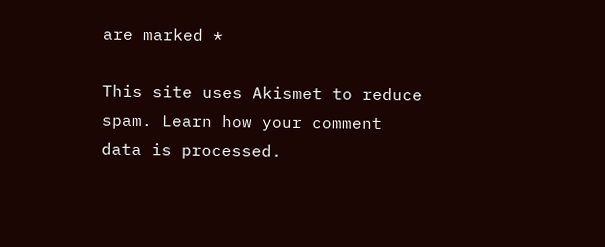are marked *

This site uses Akismet to reduce spam. Learn how your comment data is processed.